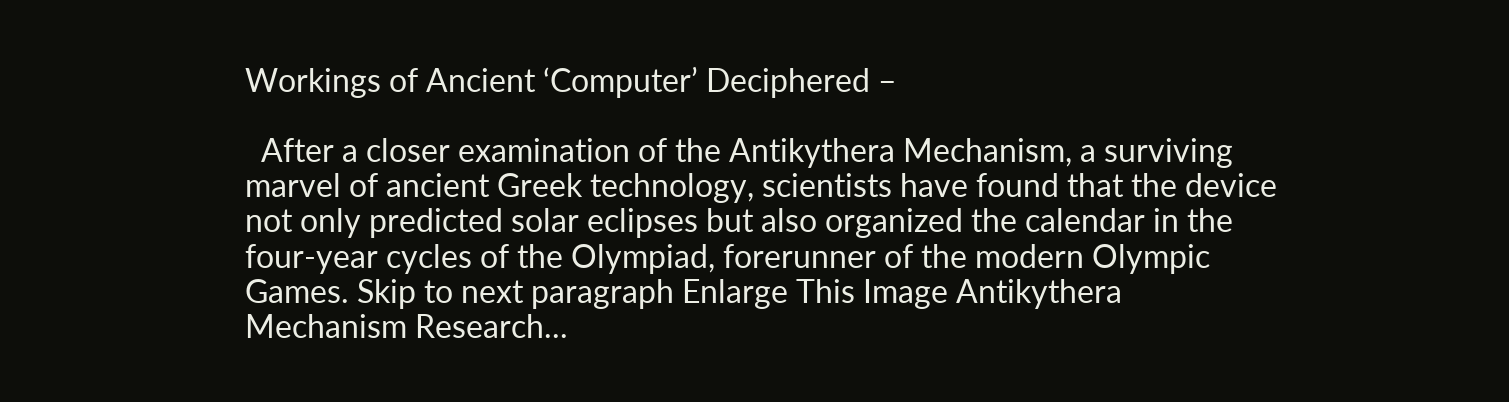Workings of Ancient ‘Computer’ Deciphered –

  After a closer examination of the Antikythera Mechanism, a surviving marvel of ancient Greek technology, scientists have found that the device not only predicted solar eclipses but also organized the calendar in the four-year cycles of the Olympiad, forerunner of the modern Olympic Games. Skip to next paragraph Enlarge This Image Antikythera Mechanism Research...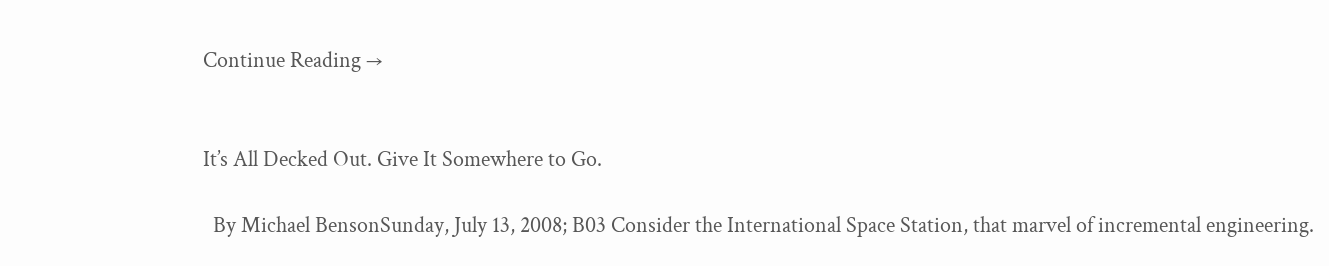Continue Reading →


It’s All Decked Out. Give It Somewhere to Go.

  By Michael BensonSunday, July 13, 2008; B03 Consider the International Space Station, that marvel of incremental engineering.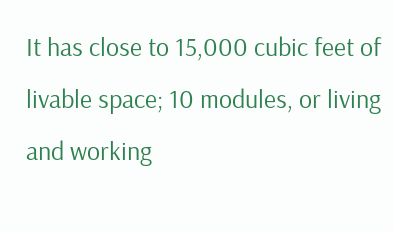It has close to 15,000 cubic feet of livable space; 10 modules, or living and working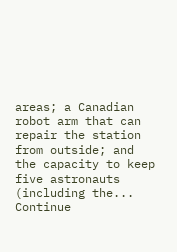areas; a Canadian robot arm that can repair the station from outside; and the capacity to keep five astronauts (including the... Continue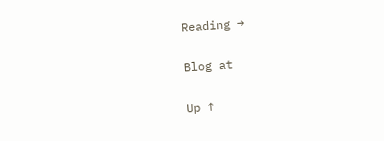Reading →

Blog at

Up ↑